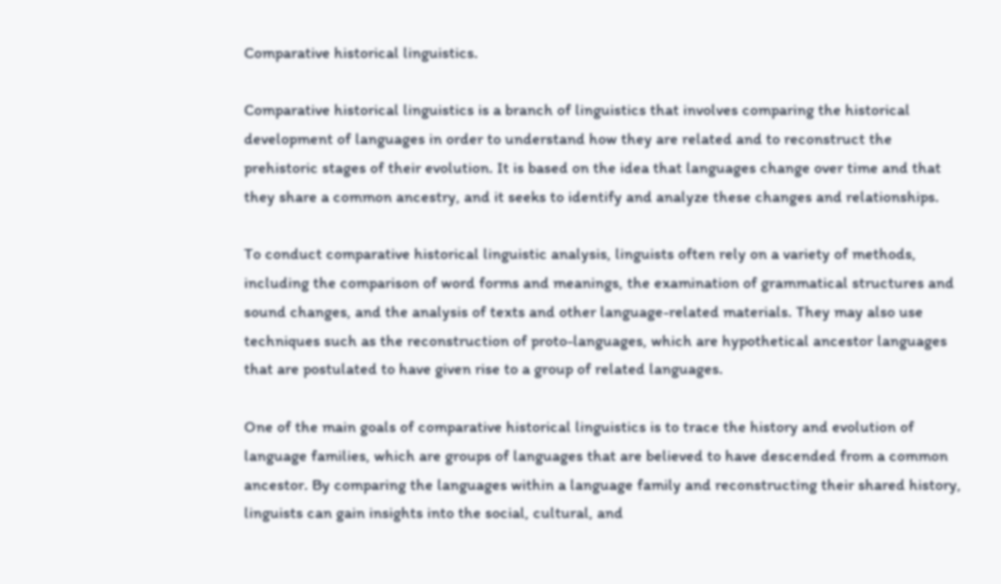Comparative historical linguistics.

Comparative historical linguistics is a branch of linguistics that involves comparing the historical development of languages in order to understand how they are related and to reconstruct the prehistoric stages of their evolution. It is based on the idea that languages change over time and that they share a common ancestry, and it seeks to identify and analyze these changes and relationships.

To conduct comparative historical linguistic analysis, linguists often rely on a variety of methods, including the comparison of word forms and meanings, the examination of grammatical structures and sound changes, and the analysis of texts and other language-related materials. They may also use techniques such as the reconstruction of proto-languages, which are hypothetical ancestor languages that are postulated to have given rise to a group of related languages.

One of the main goals of comparative historical linguistics is to trace the history and evolution of language families, which are groups of languages that are believed to have descended from a common ancestor. By comparing the languages within a language family and reconstructing their shared history, linguists can gain insights into the social, cultural, and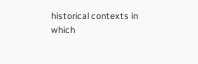historical contexts in which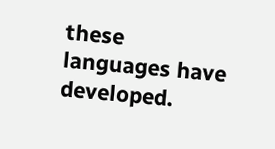these languages have developed.